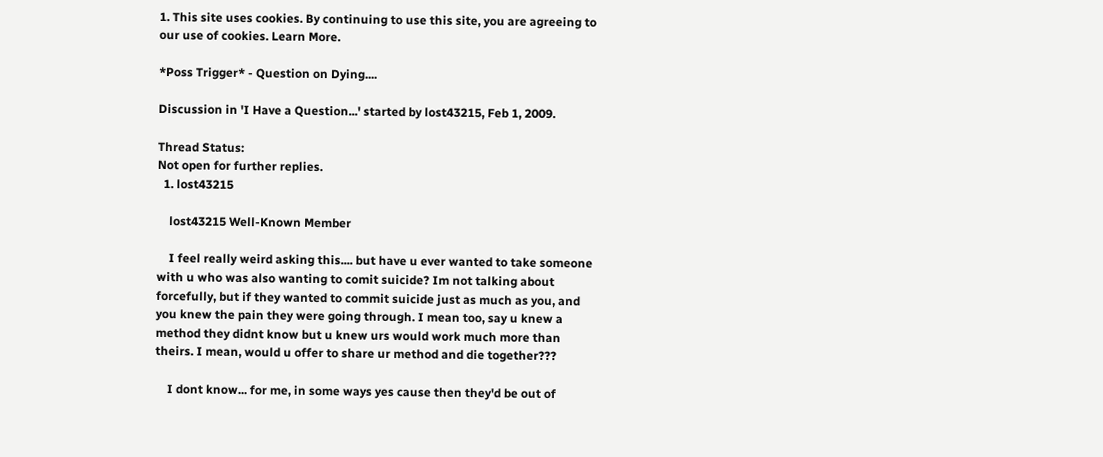1. This site uses cookies. By continuing to use this site, you are agreeing to our use of cookies. Learn More.

*Poss Trigger* - Question on Dying....

Discussion in 'I Have a Question...' started by lost43215, Feb 1, 2009.

Thread Status:
Not open for further replies.
  1. lost43215

    lost43215 Well-Known Member

    I feel really weird asking this.... but have u ever wanted to take someone with u who was also wanting to comit suicide? Im not talking about forcefully, but if they wanted to commit suicide just as much as you, and you knew the pain they were going through. I mean too, say u knew a method they didnt know but u knew urs would work much more than theirs. I mean, would u offer to share ur method and die together???

    I dont know... for me, in some ways yes cause then they'd be out of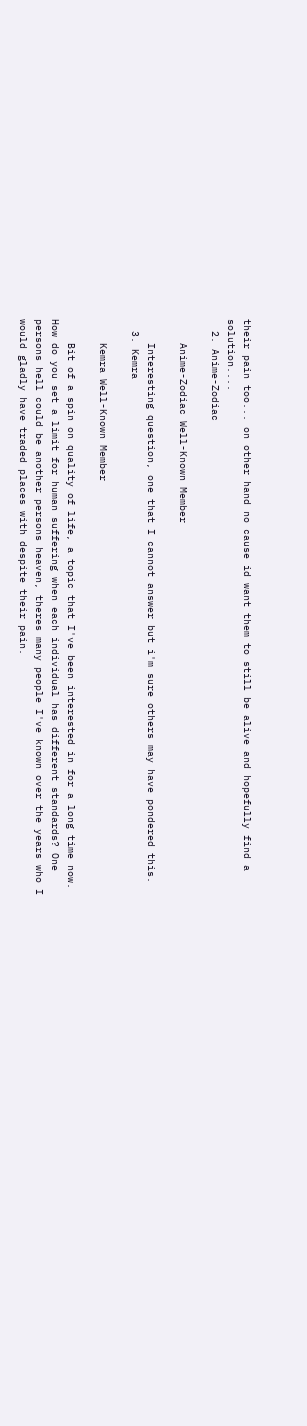their pain too... on other hand no cause id want them to still be alive and hopefully find a solution....
  2. Anime-Zodiac

    Anime-Zodiac Well-Known Member

    Interesting question, one that I cannot answer but i'm sure others may have pondered this.
  3. Kemra

    Kemra Well-Known Member

    Bit of a spin on quality of life, a topic that I've been interested in for a long time now. How do you set a limit for human suffering when each individual has different standards? One persons hell could be another persons heaven, theres many people I've known over the years who I would gladly have traded places with despite their pain.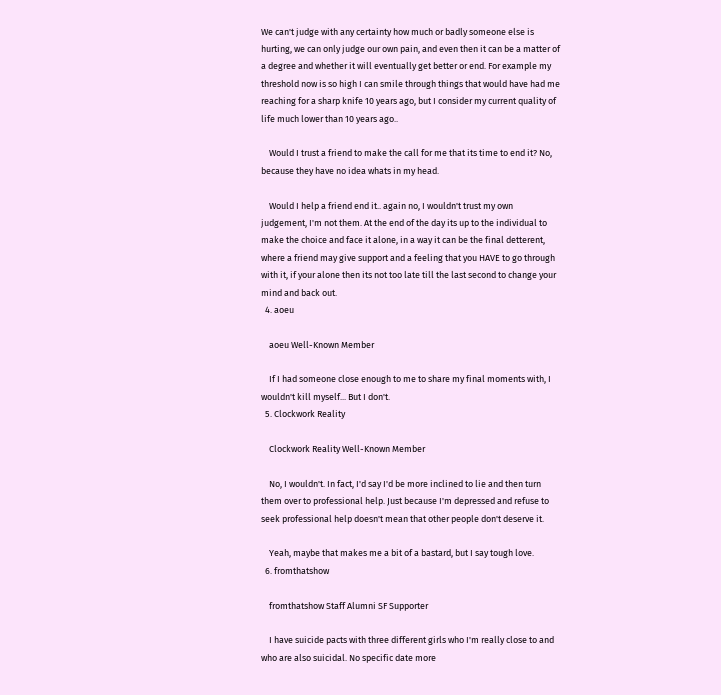We can't judge with any certainty how much or badly someone else is hurting, we can only judge our own pain, and even then it can be a matter of a degree and whether it will eventually get better or end. For example my threshold now is so high I can smile through things that would have had me reaching for a sharp knife 10 years ago, but I consider my current quality of life much lower than 10 years ago..

    Would I trust a friend to make the call for me that its time to end it? No, because they have no idea whats in my head.

    Would I help a friend end it.. again no, I wouldn't trust my own judgement, I'm not them. At the end of the day its up to the individual to make the choice and face it alone, in a way it can be the final detterent, where a friend may give support and a feeling that you HAVE to go through with it, if your alone then its not too late till the last second to change your mind and back out.
  4. aoeu

    aoeu Well-Known Member

    If I had someone close enough to me to share my final moments with, I wouldn't kill myself... But I don't.
  5. Clockwork Reality

    Clockwork Reality Well-Known Member

    No, I wouldn't. In fact, I'd say I'd be more inclined to lie and then turn them over to professional help. Just because I'm depressed and refuse to seek professional help doesn't mean that other people don't deserve it.

    Yeah, maybe that makes me a bit of a bastard, but I say tough love.
  6. fromthatshow

    fromthatshow Staff Alumni SF Supporter

    I have suicide pacts with three different girls who I'm really close to and who are also suicidal. No specific date more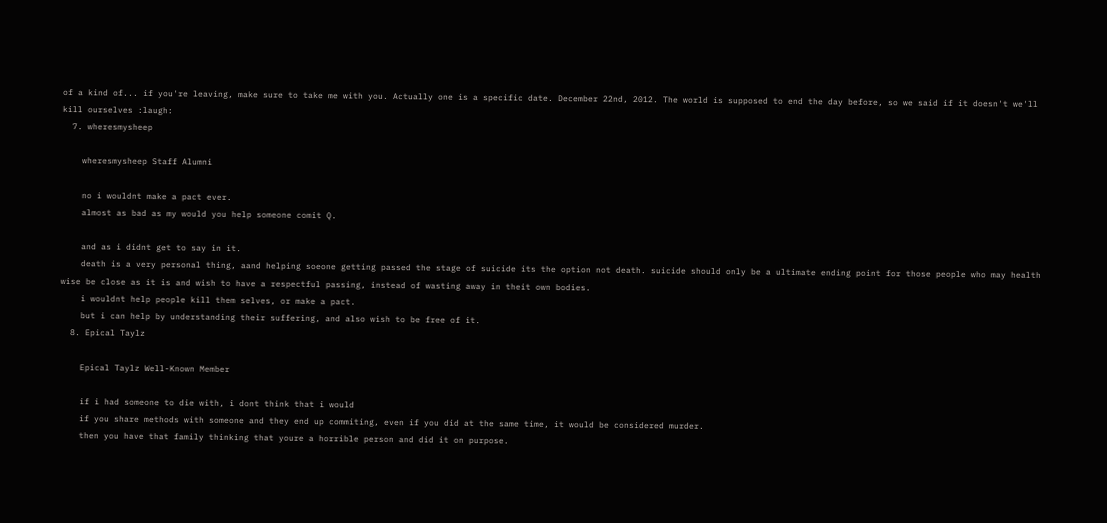of a kind of... if you're leaving, make sure to take me with you. Actually one is a specific date. December 22nd, 2012. The world is supposed to end the day before, so we said if it doesn't we'll kill ourselves :laugh:
  7. wheresmysheep

    wheresmysheep Staff Alumni

    no i wouldnt make a pact ever.
    almost as bad as my would you help someone comit Q.

    and as i didnt get to say in it.
    death is a very personal thing, aand helping soeone getting passed the stage of suicide its the option not death. suicide should only be a ultimate ending point for those people who may health wise be close as it is and wish to have a respectful passing, instead of wasting away in theit own bodies.
    i wouldnt help people kill them selves, or make a pact.
    but i can help by understanding their suffering, and also wish to be free of it.
  8. Epical Taylz

    Epical Taylz Well-Known Member

    if i had someone to die with, i dont think that i would
    if you share methods with someone and they end up commiting, even if you did at the same time, it would be considered murder.
    then you have that family thinking that youre a horrible person and did it on purpose.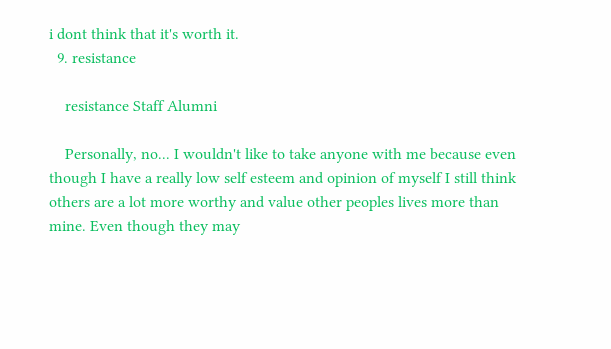i dont think that it's worth it.
  9. resistance

    resistance Staff Alumni

    Personally, no... I wouldn't like to take anyone with me because even though I have a really low self esteem and opinion of myself I still think others are a lot more worthy and value other peoples lives more than mine. Even though they may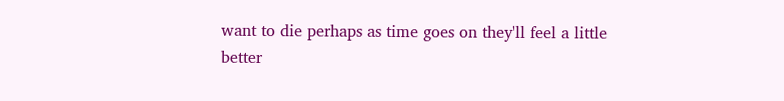want to die perhaps as time goes on they'll feel a little better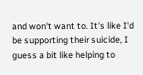and won't want to. It's like I'd be supporting their suicide, I guess a bit like helping to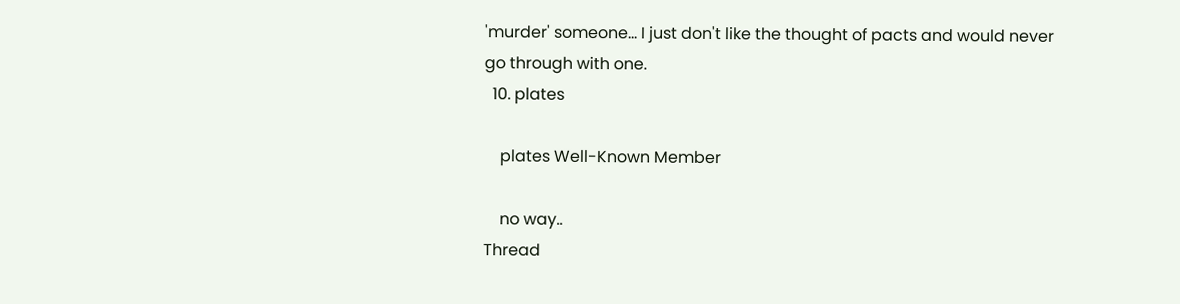'murder' someone... I just don't like the thought of pacts and would never go through with one.
  10. plates

    plates Well-Known Member

    no way..
Thread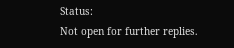Status:
Not open for further replies.